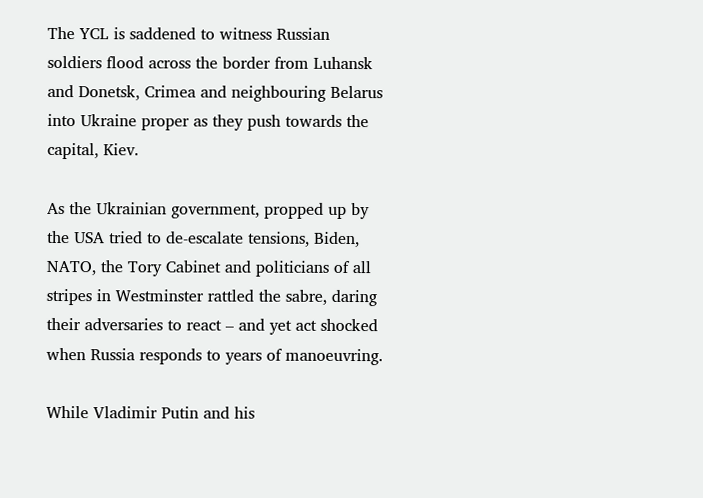The YCL is saddened to witness Russian soldiers flood across the border from Luhansk and Donetsk, Crimea and neighbouring Belarus into Ukraine proper as they push towards the capital, Kiev.

As the Ukrainian government, propped up by the USA tried to de-escalate tensions, Biden, NATO, the Tory Cabinet and politicians of all stripes in Westminster rattled the sabre, daring their adversaries to react – and yet act shocked when Russia responds to years of manoeuvring.

While Vladimir Putin and his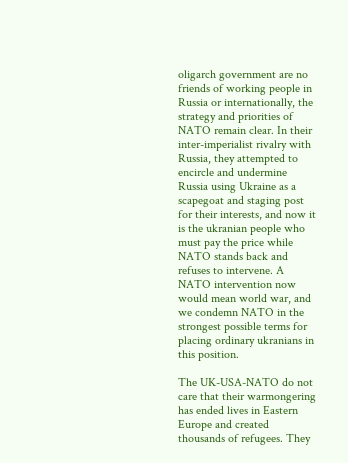oligarch government are no friends of working people in Russia or internationally, the strategy and priorities of NATO remain clear. In their inter-imperialist rivalry with Russia, they attempted to encircle and undermine Russia using Ukraine as a scapegoat and staging post for their interests, and now it is the ukranian people who must pay the price while NATO stands back and refuses to intervene. A NATO intervention now would mean world war, and we condemn NATO in the strongest possible terms for placing ordinary ukranians in this position.

The UK-USA-NATO do not care that their warmongering has ended lives in Eastern Europe and created thousands of refugees. They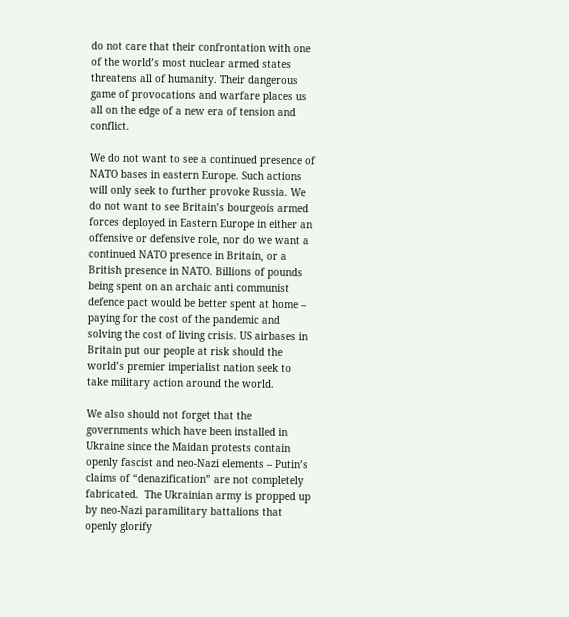do not care that their confrontation with one of the world’s most nuclear armed states threatens all of humanity. Their dangerous game of provocations and warfare places us all on the edge of a new era of tension and conflict.

We do not want to see a continued presence of NATO bases in eastern Europe. Such actions will only seek to further provoke Russia. We do not want to see Britain’s bourgeois armed forces deployed in Eastern Europe in either an offensive or defensive role, nor do we want a continued NATO presence in Britain, or a British presence in NATO. Billions of pounds being spent on an archaic anti communist defence pact would be better spent at home – paying for the cost of the pandemic and solving the cost of living crisis. US airbases in Britain put our people at risk should the world’s premier imperialist nation seek to take military action around the world.

We also should not forget that the governments which have been installed in Ukraine since the Maidan protests contain openly fascist and neo-Nazi elements – Putin’s claims of “denazification” are not completely fabricated.  The Ukrainian army is propped up by neo-Nazi paramilitary battalions that openly glorify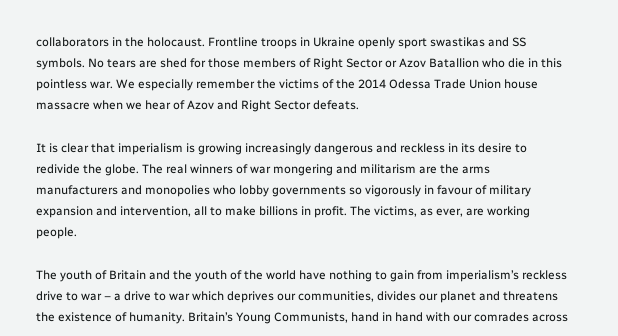collaborators in the holocaust. Frontline troops in Ukraine openly sport swastikas and SS symbols. No tears are shed for those members of Right Sector or Azov Batallion who die in this pointless war. We especially remember the victims of the 2014 Odessa Trade Union house massacre when we hear of Azov and Right Sector defeats.

It is clear that imperialism is growing increasingly dangerous and reckless in its desire to redivide the globe. The real winners of war mongering and militarism are the arms manufacturers and monopolies who lobby governments so vigorously in favour of military expansion and intervention, all to make billions in profit. The victims, as ever, are working people.

The youth of Britain and the youth of the world have nothing to gain from imperialism’s reckless drive to war – a drive to war which deprives our communities, divides our planet and threatens the existence of humanity. Britain’s Young Communists, hand in hand with our comrades across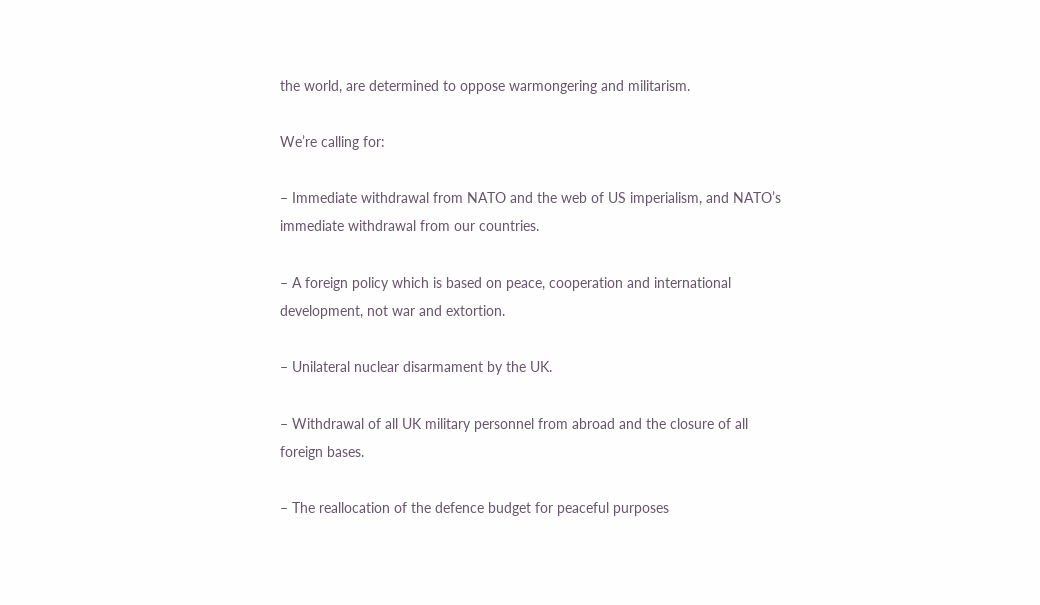the world, are determined to oppose warmongering and militarism.

We’re calling for:

– Immediate withdrawal from NATO and the web of US imperialism, and NATO’s immediate withdrawal from our countries.

– A foreign policy which is based on peace, cooperation and international development, not war and extortion.

– Unilateral nuclear disarmament by the UK.

– Withdrawal of all UK military personnel from abroad and the closure of all foreign bases.

– The reallocation of the defence budget for peaceful purposes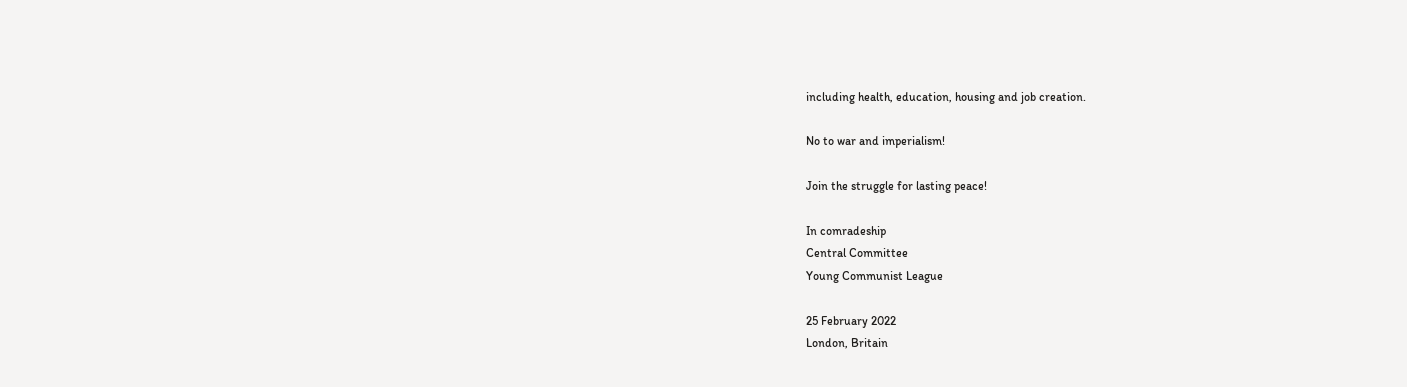including health, education, housing and job creation.

No to war and imperialism!

Join the struggle for lasting peace!

In comradeship
Central Committee
Young Communist League

25 February 2022
London, Britain